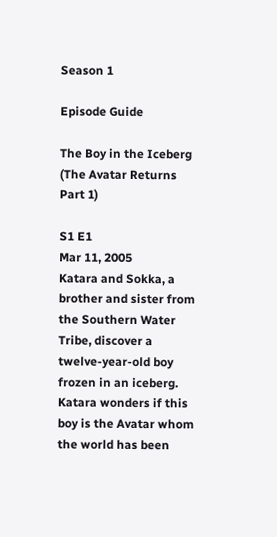Season 1

Episode Guide

The Boy in the Iceberg (The Avatar Returns Part 1)

S1 E1
Mar 11, 2005
Katara and Sokka, a brother and sister from the Southern Water Tribe, discover a twelve-year-old boy frozen in an iceberg. Katara wonders if this boy is the Avatar whom the world has been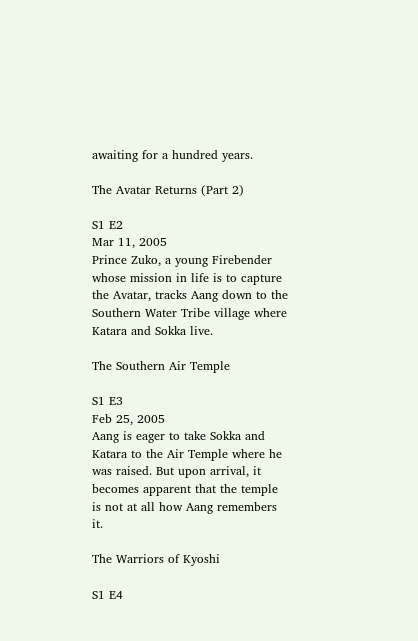awaiting for a hundred years.

The Avatar Returns (Part 2)

S1 E2
Mar 11, 2005
Prince Zuko, a young Firebender whose mission in life is to capture the Avatar, tracks Aang down to the Southern Water Tribe village where Katara and Sokka live.

The Southern Air Temple

S1 E3
Feb 25, 2005
Aang is eager to take Sokka and Katara to the Air Temple where he was raised. But upon arrival, it becomes apparent that the temple is not at all how Aang remembers it.

The Warriors of Kyoshi

S1 E4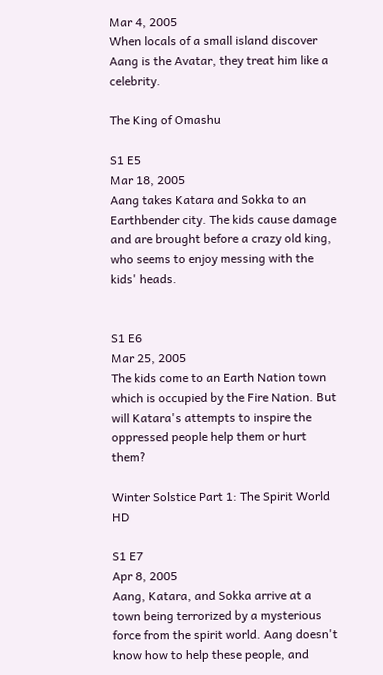Mar 4, 2005
When locals of a small island discover Aang is the Avatar, they treat him like a celebrity.

The King of Omashu

S1 E5
Mar 18, 2005
Aang takes Katara and Sokka to an Earthbender city. The kids cause damage and are brought before a crazy old king, who seems to enjoy messing with the kids' heads.


S1 E6
Mar 25, 2005
The kids come to an Earth Nation town which is occupied by the Fire Nation. But will Katara's attempts to inspire the oppressed people help them or hurt them?

Winter Solstice Part 1: The Spirit World HD

S1 E7
Apr 8, 2005
Aang, Katara, and Sokka arrive at a town being terrorized by a mysterious force from the spirit world. Aang doesn't know how to help these people, and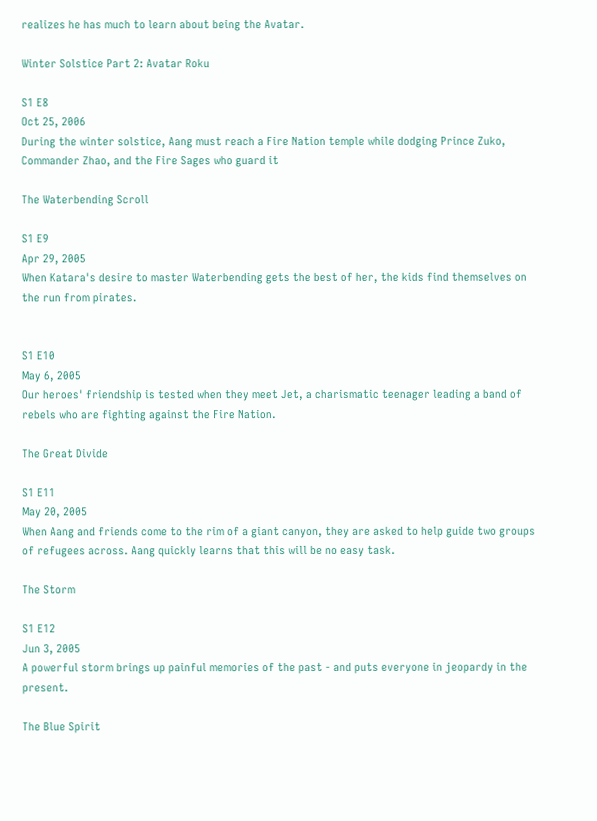realizes he has much to learn about being the Avatar.

Winter Solstice Part 2: Avatar Roku

S1 E8
Oct 25, 2006
During the winter solstice, Aang must reach a Fire Nation temple while dodging Prince Zuko, Commander Zhao, and the Fire Sages who guard it

The Waterbending Scroll

S1 E9
Apr 29, 2005
When Katara's desire to master Waterbending gets the best of her, the kids find themselves on the run from pirates.


S1 E10
May 6, 2005
Our heroes' friendship is tested when they meet Jet, a charismatic teenager leading a band of rebels who are fighting against the Fire Nation.

The Great Divide

S1 E11
May 20, 2005
When Aang and friends come to the rim of a giant canyon, they are asked to help guide two groups of refugees across. Aang quickly learns that this will be no easy task.

The Storm

S1 E12
Jun 3, 2005
A powerful storm brings up painful memories of the past - and puts everyone in jeopardy in the present.

The Blue Spirit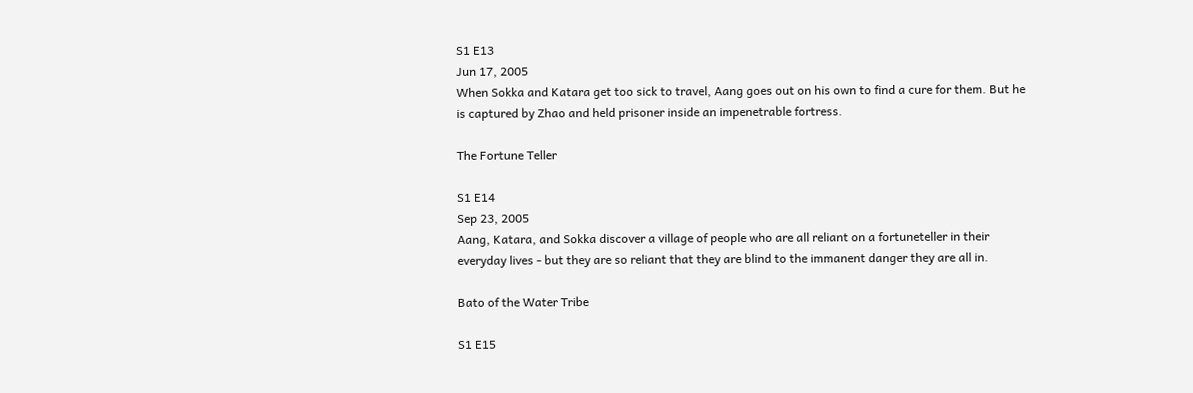S1 E13
Jun 17, 2005
When Sokka and Katara get too sick to travel, Aang goes out on his own to find a cure for them. But he is captured by Zhao and held prisoner inside an impenetrable fortress.

The Fortune Teller

S1 E14
Sep 23, 2005
Aang, Katara, and Sokka discover a village of people who are all reliant on a fortuneteller in their everyday lives - but they are so reliant that they are blind to the immanent danger they are all in.

Bato of the Water Tribe

S1 E15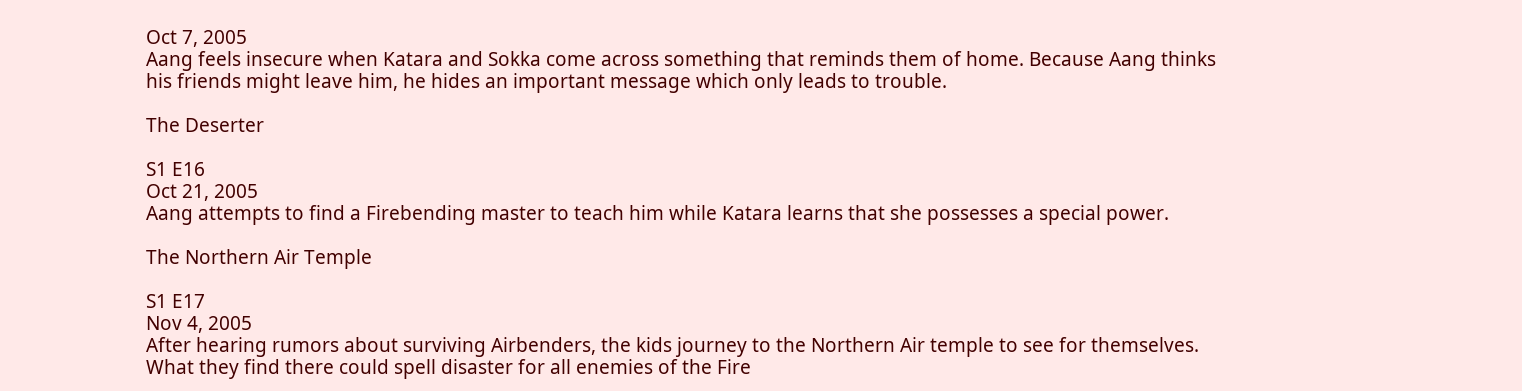Oct 7, 2005
Aang feels insecure when Katara and Sokka come across something that reminds them of home. Because Aang thinks his friends might leave him, he hides an important message which only leads to trouble.

The Deserter

S1 E16
Oct 21, 2005
Aang attempts to find a Firebending master to teach him while Katara learns that she possesses a special power.

The Northern Air Temple

S1 E17
Nov 4, 2005
After hearing rumors about surviving Airbenders, the kids journey to the Northern Air temple to see for themselves. What they find there could spell disaster for all enemies of the Fire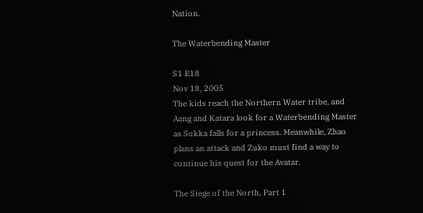Nation.

The Waterbending Master

S1 E18
Nov 18, 2005
The kids reach the Northern Water tribe, and Aang and Katara look for a Waterbending Master as Sokka falls for a princess. Meanwhile, Zhao plans an attack and Zuko must find a way to continue his quest for the Avatar.

The Siege of the North, Part 1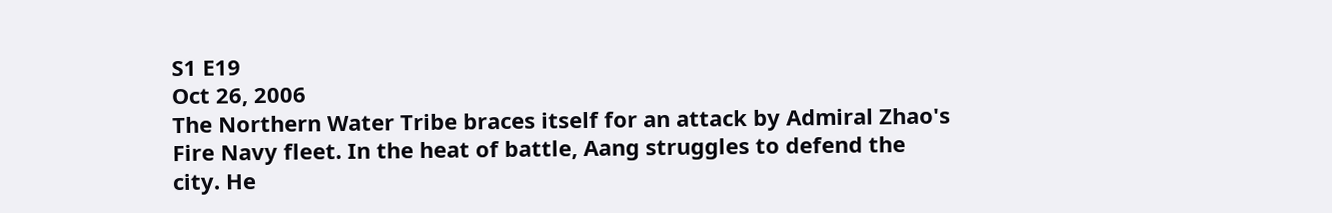S1 E19
Oct 26, 2006
The Northern Water Tribe braces itself for an attack by Admiral Zhao's Fire Navy fleet. In the heat of battle, Aang struggles to defend the city. He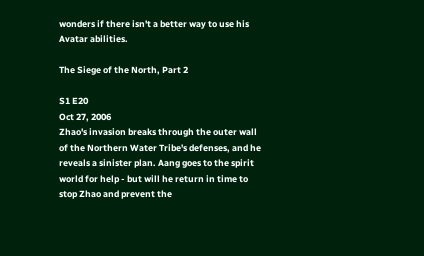wonders if there isn't a better way to use his Avatar abilities.

The Siege of the North, Part 2

S1 E20
Oct 27, 2006
Zhao's invasion breaks through the outer wall of the Northern Water Tribe's defenses, and he reveals a sinister plan. Aang goes to the spirit world for help - but will he return in time to stop Zhao and prevent the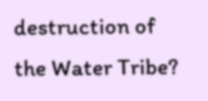destruction of the Water Tribe?